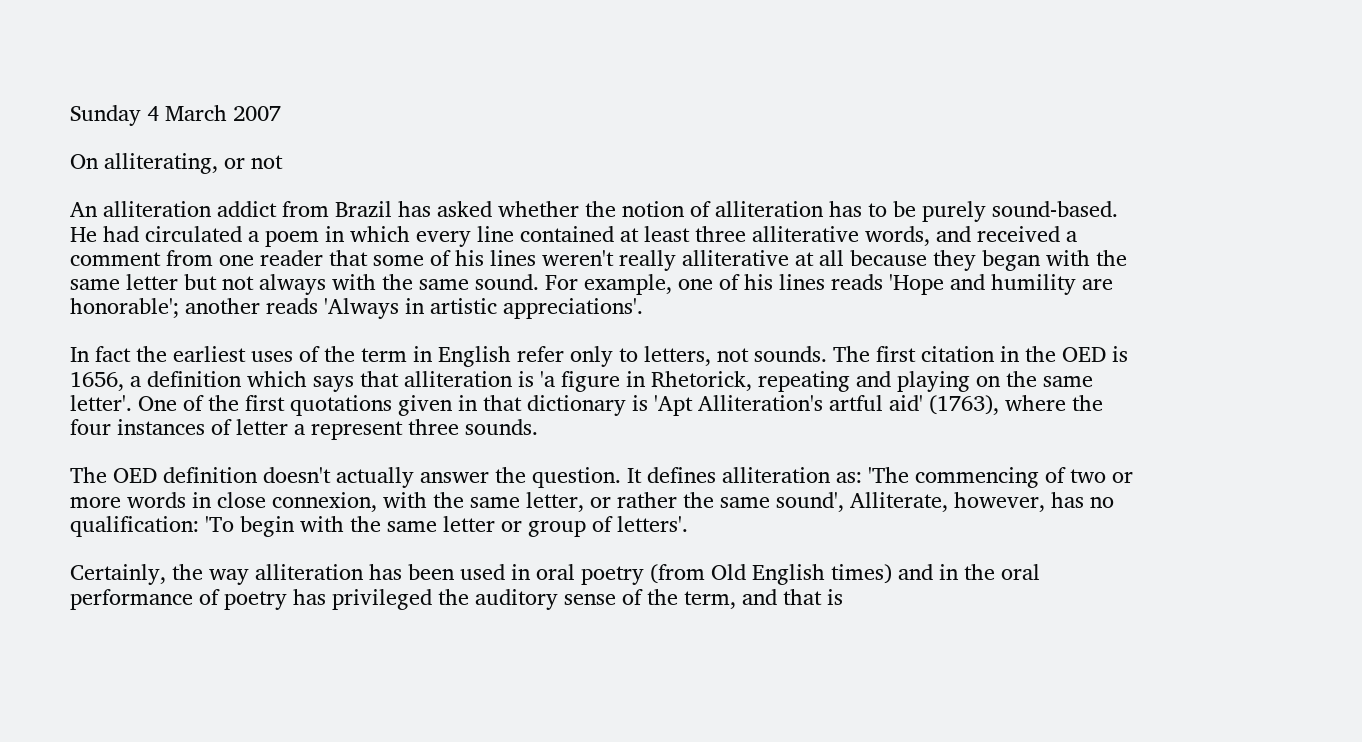Sunday 4 March 2007

On alliterating, or not

An alliteration addict from Brazil has asked whether the notion of alliteration has to be purely sound-based. He had circulated a poem in which every line contained at least three alliterative words, and received a comment from one reader that some of his lines weren't really alliterative at all because they began with the same letter but not always with the same sound. For example, one of his lines reads 'Hope and humility are honorable'; another reads 'Always in artistic appreciations'.

In fact the earliest uses of the term in English refer only to letters, not sounds. The first citation in the OED is 1656, a definition which says that alliteration is 'a figure in Rhetorick, repeating and playing on the same letter'. One of the first quotations given in that dictionary is 'Apt Alliteration's artful aid' (1763), where the four instances of letter a represent three sounds.

The OED definition doesn't actually answer the question. It defines alliteration as: 'The commencing of two or more words in close connexion, with the same letter, or rather the same sound', Alliterate, however, has no qualification: 'To begin with the same letter or group of letters'.

Certainly, the way alliteration has been used in oral poetry (from Old English times) and in the oral performance of poetry has privileged the auditory sense of the term, and that is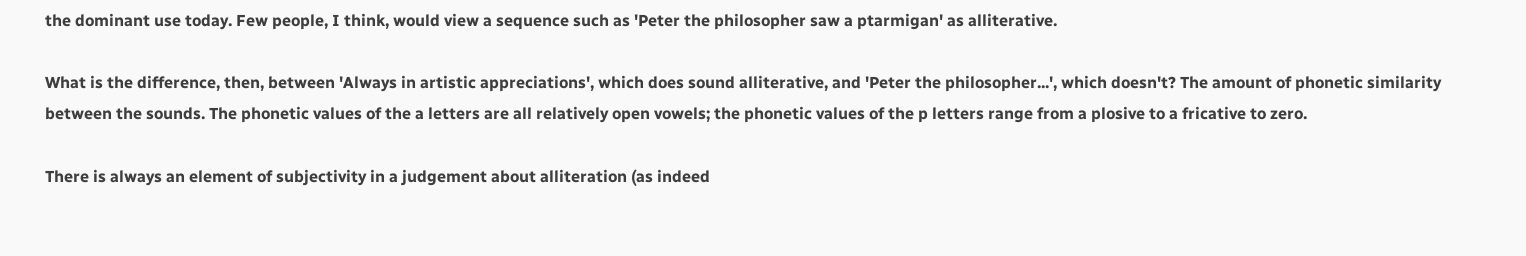the dominant use today. Few people, I think, would view a sequence such as 'Peter the philosopher saw a ptarmigan' as alliterative.

What is the difference, then, between 'Always in artistic appreciations', which does sound alliterative, and 'Peter the philosopher...', which doesn't? The amount of phonetic similarity between the sounds. The phonetic values of the a letters are all relatively open vowels; the phonetic values of the p letters range from a plosive to a fricative to zero.

There is always an element of subjectivity in a judgement about alliteration (as indeed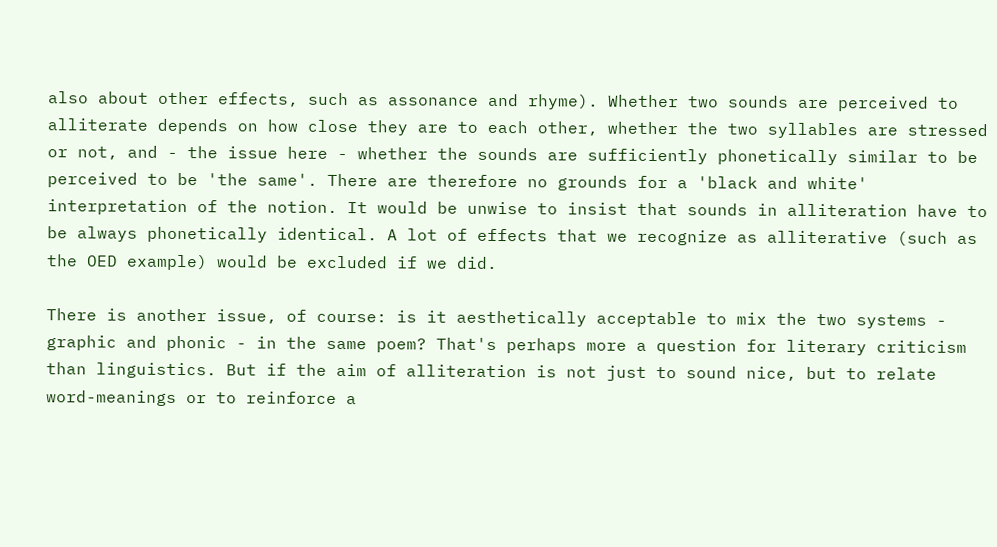also about other effects, such as assonance and rhyme). Whether two sounds are perceived to alliterate depends on how close they are to each other, whether the two syllables are stressed or not, and - the issue here - whether the sounds are sufficiently phonetically similar to be perceived to be 'the same'. There are therefore no grounds for a 'black and white' interpretation of the notion. It would be unwise to insist that sounds in alliteration have to be always phonetically identical. A lot of effects that we recognize as alliterative (such as the OED example) would be excluded if we did.

There is another issue, of course: is it aesthetically acceptable to mix the two systems - graphic and phonic - in the same poem? That's perhaps more a question for literary criticism than linguistics. But if the aim of alliteration is not just to sound nice, but to relate word-meanings or to reinforce a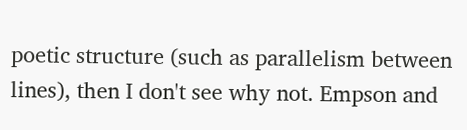poetic structure (such as parallelism between lines), then I don't see why not. Empson and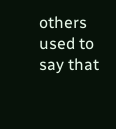others used to say that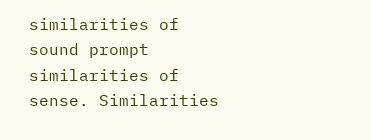similarities of sound prompt similarities of sense. Similarities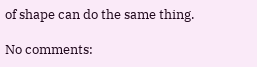of shape can do the same thing.

No comments: